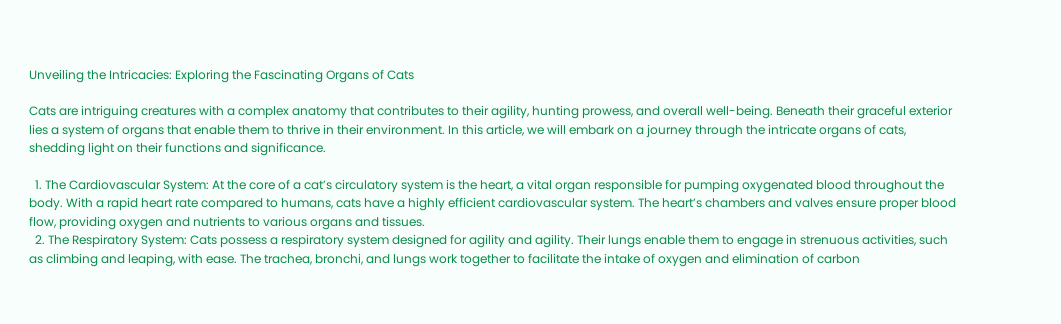Unveiling the Intricacies: Exploring the Fascinating Organs of Cats

Cats are intriguing creatures with a complex anatomy that contributes to their agility, hunting prowess, and overall well-being. Beneath their graceful exterior lies a system of organs that enable them to thrive in their environment. In this article, we will embark on a journey through the intricate organs of cats, shedding light on their functions and significance.

  1. The Cardiovascular System: At the core of a cat’s circulatory system is the heart, a vital organ responsible for pumping oxygenated blood throughout the body. With a rapid heart rate compared to humans, cats have a highly efficient cardiovascular system. The heart’s chambers and valves ensure proper blood flow, providing oxygen and nutrients to various organs and tissues.
  2. The Respiratory System: Cats possess a respiratory system designed for agility and agility. Their lungs enable them to engage in strenuous activities, such as climbing and leaping, with ease. The trachea, bronchi, and lungs work together to facilitate the intake of oxygen and elimination of carbon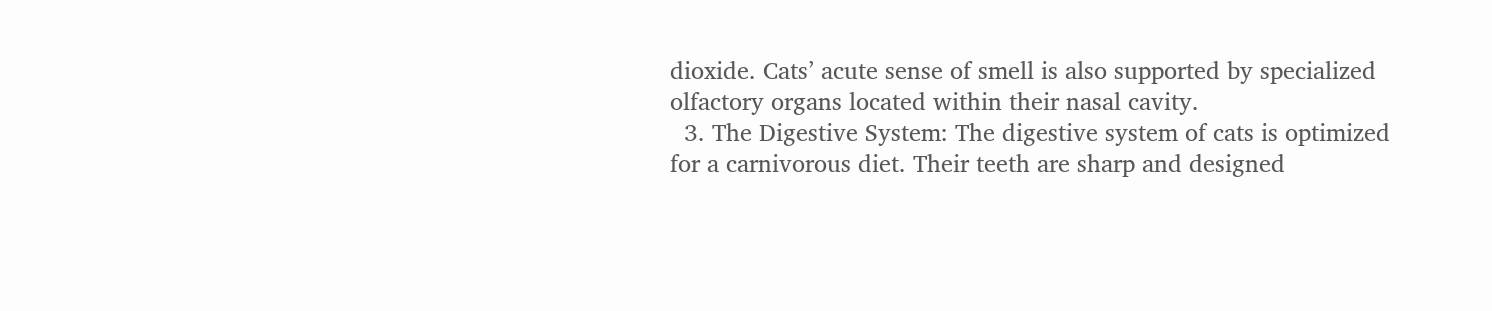dioxide. Cats’ acute sense of smell is also supported by specialized olfactory organs located within their nasal cavity.
  3. The Digestive System: The digestive system of cats is optimized for a carnivorous diet. Their teeth are sharp and designed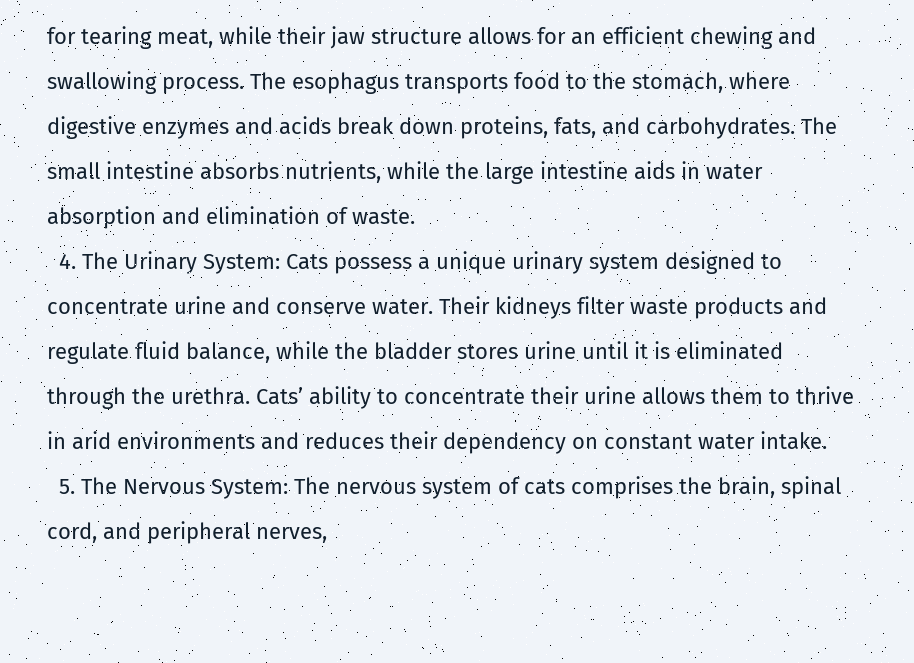for tearing meat, while their jaw structure allows for an efficient chewing and swallowing process. The esophagus transports food to the stomach, where digestive enzymes and acids break down proteins, fats, and carbohydrates. The small intestine absorbs nutrients, while the large intestine aids in water absorption and elimination of waste.
  4. The Urinary System: Cats possess a unique urinary system designed to concentrate urine and conserve water. Their kidneys filter waste products and regulate fluid balance, while the bladder stores urine until it is eliminated through the urethra. Cats’ ability to concentrate their urine allows them to thrive in arid environments and reduces their dependency on constant water intake.
  5. The Nervous System: The nervous system of cats comprises the brain, spinal cord, and peripheral nerves,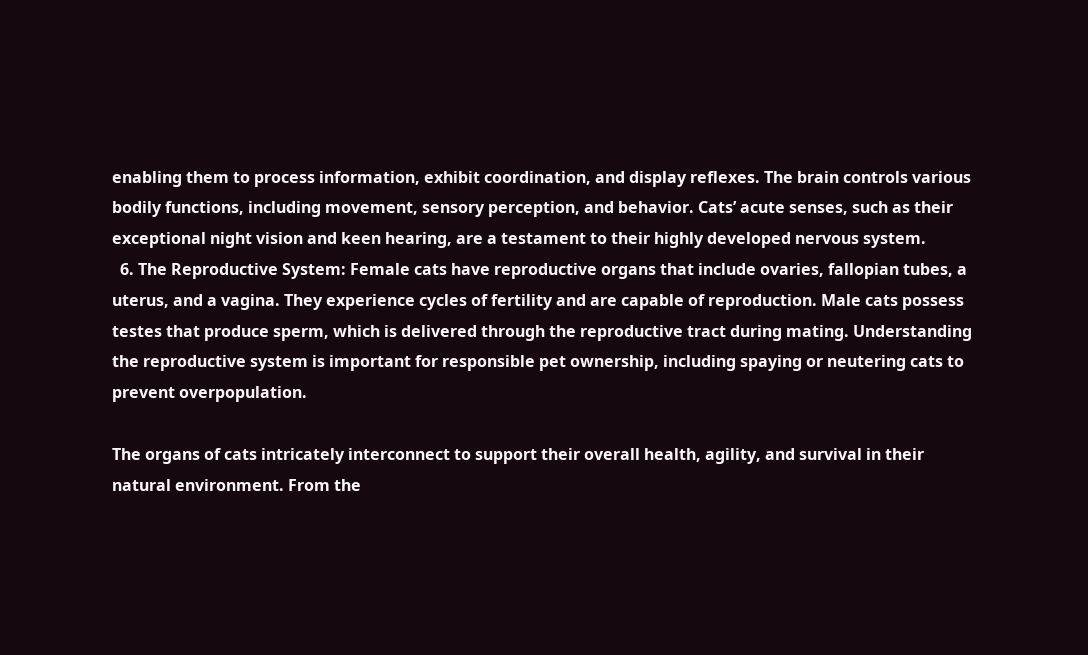enabling them to process information, exhibit coordination, and display reflexes. The brain controls various bodily functions, including movement, sensory perception, and behavior. Cats’ acute senses, such as their exceptional night vision and keen hearing, are a testament to their highly developed nervous system.
  6. The Reproductive System: Female cats have reproductive organs that include ovaries, fallopian tubes, a uterus, and a vagina. They experience cycles of fertility and are capable of reproduction. Male cats possess testes that produce sperm, which is delivered through the reproductive tract during mating. Understanding the reproductive system is important for responsible pet ownership, including spaying or neutering cats to prevent overpopulation.

The organs of cats intricately interconnect to support their overall health, agility, and survival in their natural environment. From the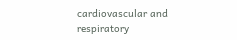cardiovascular and respiratory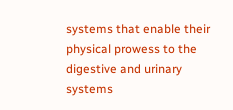systems that enable their physical prowess to the digestive and urinary systems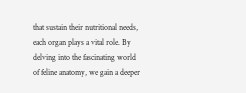that sustain their nutritional needs, each organ plays a vital role. By delving into the fascinating world of feline anatomy, we gain a deeper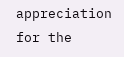appreciation for the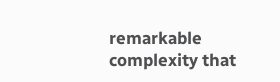remarkable complexity that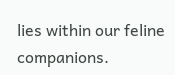lies within our feline companions.